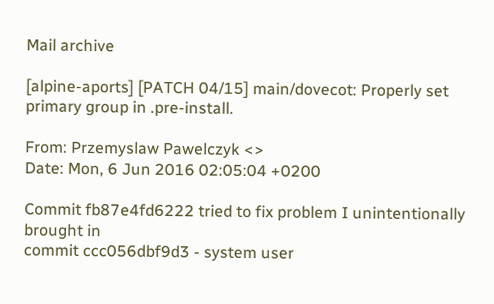Mail archive

[alpine-aports] [PATCH 04/15] main/dovecot: Properly set primary group in .pre-install.

From: Przemyslaw Pawelczyk <>
Date: Mon, 6 Jun 2016 02:05:04 +0200

Commit fb87e4fd6222 tried to fix problem I unintentionally brought in
commit ccc056dbf9d3 - system user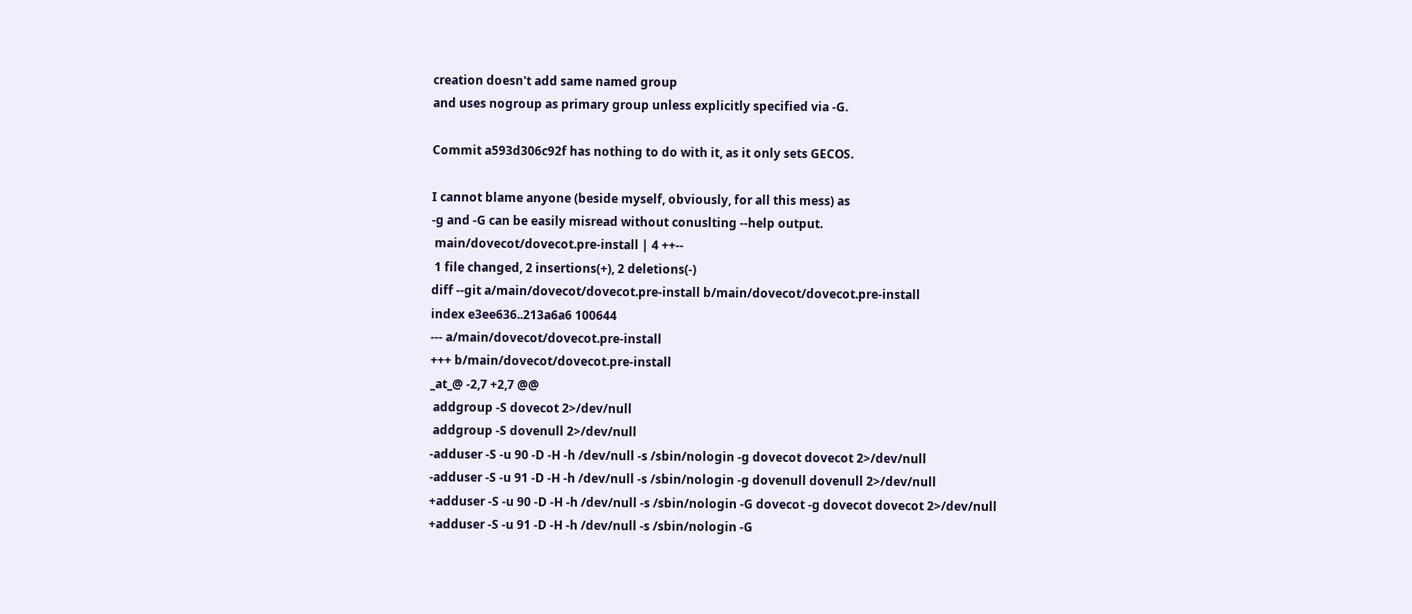creation doesn't add same named group
and uses nogroup as primary group unless explicitly specified via -G.

Commit a593d306c92f has nothing to do with it, as it only sets GECOS.

I cannot blame anyone (beside myself, obviously, for all this mess) as
-g and -G can be easily misread without conuslting --help output.
 main/dovecot/dovecot.pre-install | 4 ++--
 1 file changed, 2 insertions(+), 2 deletions(-)
diff --git a/main/dovecot/dovecot.pre-install b/main/dovecot/dovecot.pre-install
index e3ee636..213a6a6 100644
--- a/main/dovecot/dovecot.pre-install
+++ b/main/dovecot/dovecot.pre-install
_at_@ -2,7 +2,7 @@
 addgroup -S dovecot 2>/dev/null
 addgroup -S dovenull 2>/dev/null
-adduser -S -u 90 -D -H -h /dev/null -s /sbin/nologin -g dovecot dovecot 2>/dev/null
-adduser -S -u 91 -D -H -h /dev/null -s /sbin/nologin -g dovenull dovenull 2>/dev/null
+adduser -S -u 90 -D -H -h /dev/null -s /sbin/nologin -G dovecot -g dovecot dovecot 2>/dev/null
+adduser -S -u 91 -D -H -h /dev/null -s /sbin/nologin -G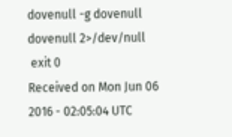dovenull -g dovenull dovenull 2>/dev/null
 exit 0
Received on Mon Jun 06 2016 - 02:05:04 UTC